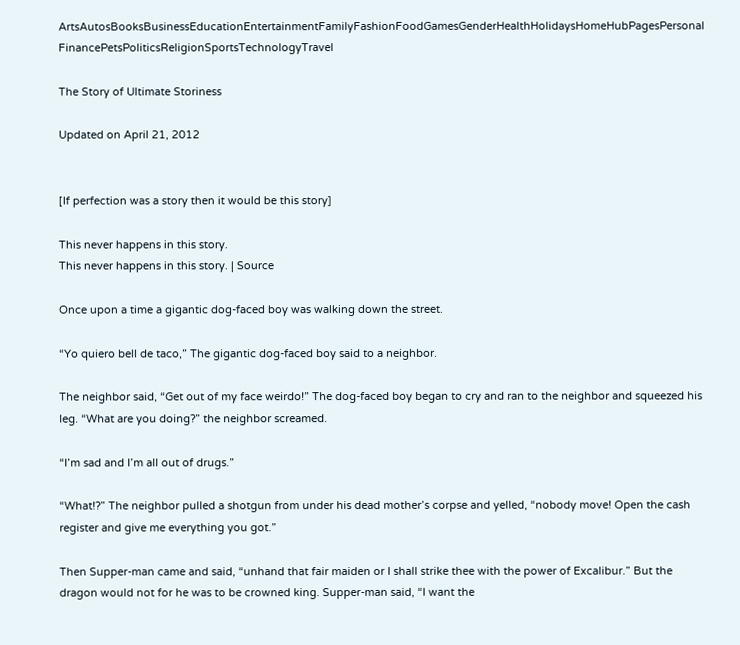ArtsAutosBooksBusinessEducationEntertainmentFamilyFashionFoodGamesGenderHealthHolidaysHomeHubPagesPersonal FinancePetsPoliticsReligionSportsTechnologyTravel

The Story of Ultimate Storiness

Updated on April 21, 2012


[If perfection was a story then it would be this story]

This never happens in this story.
This never happens in this story. | Source

Once upon a time a gigantic dog-faced boy was walking down the street.

“Yo quiero bell de taco,” The gigantic dog-faced boy said to a neighbor.

The neighbor said, “Get out of my face weirdo!” The dog-faced boy began to cry and ran to the neighbor and squeezed his leg. “What are you doing?” the neighbor screamed.

“I’m sad and I’m all out of drugs.”

“What!?” The neighbor pulled a shotgun from under his dead mother’s corpse and yelled, “nobody move! Open the cash register and give me everything you got.”

Then Supper-man came and said, “unhand that fair maiden or I shall strike thee with the power of Excalibur.” But the dragon would not for he was to be crowned king. Supper-man said, “I want the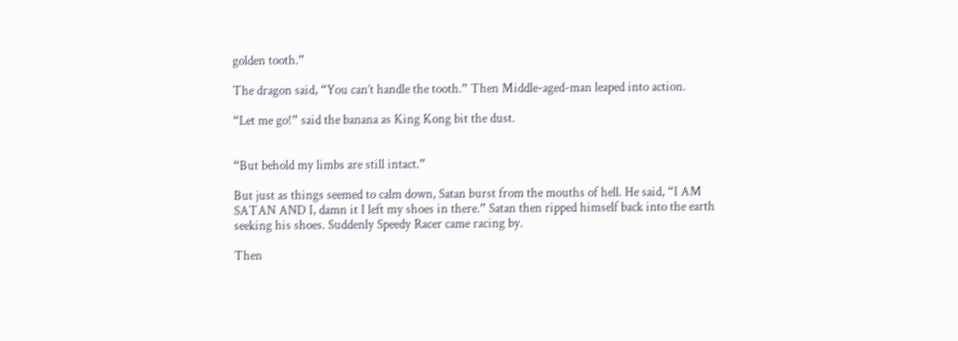golden tooth.”

The dragon said, “You can’t handle the tooth.” Then Middle-aged-man leaped into action.

“Let me go!” said the banana as King Kong bit the dust.


“But behold my limbs are still intact.”

But just as things seemed to calm down, Satan burst from the mouths of hell. He said, “I AM SATAN AND I, damn it I left my shoes in there.” Satan then ripped himself back into the earth seeking his shoes. Suddenly Speedy Racer came racing by.

Then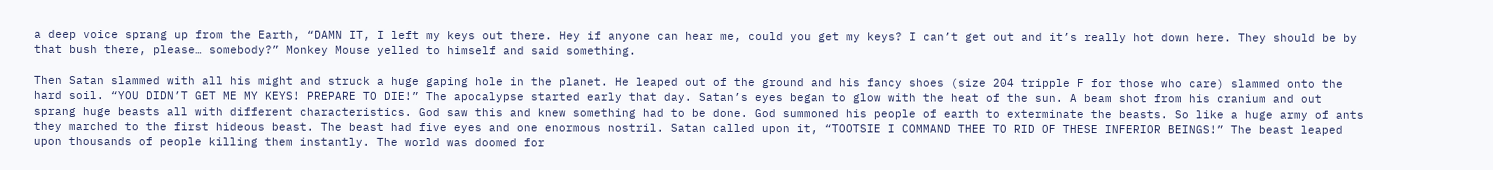a deep voice sprang up from the Earth, “DAMN IT, I left my keys out there. Hey if anyone can hear me, could you get my keys? I can’t get out and it’s really hot down here. They should be by that bush there, please… somebody?” Monkey Mouse yelled to himself and said something.

Then Satan slammed with all his might and struck a huge gaping hole in the planet. He leaped out of the ground and his fancy shoes (size 204 tripple F for those who care) slammed onto the hard soil. “YOU DIDN’T GET ME MY KEYS! PREPARE TO DIE!” The apocalypse started early that day. Satan’s eyes began to glow with the heat of the sun. A beam shot from his cranium and out sprang huge beasts all with different characteristics. God saw this and knew something had to be done. God summoned his people of earth to exterminate the beasts. So like a huge army of ants they marched to the first hideous beast. The beast had five eyes and one enormous nostril. Satan called upon it, “TOOTSIE I COMMAND THEE TO RID OF THESE INFERIOR BEINGS!” The beast leaped upon thousands of people killing them instantly. The world was doomed for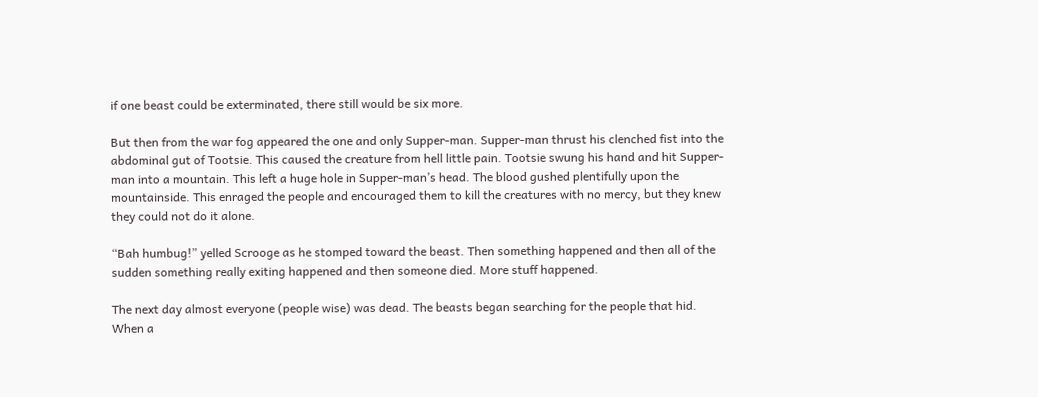if one beast could be exterminated, there still would be six more.

But then from the war fog appeared the one and only Supper-man. Supper-man thrust his clenched fist into the abdominal gut of Tootsie. This caused the creature from hell little pain. Tootsie swung his hand and hit Supper-man into a mountain. This left a huge hole in Supper-man’s head. The blood gushed plentifully upon the mountainside. This enraged the people and encouraged them to kill the creatures with no mercy, but they knew they could not do it alone.

“Bah humbug!” yelled Scrooge as he stomped toward the beast. Then something happened and then all of the sudden something really exiting happened and then someone died. More stuff happened.

The next day almost everyone (people wise) was dead. The beasts began searching for the people that hid. When a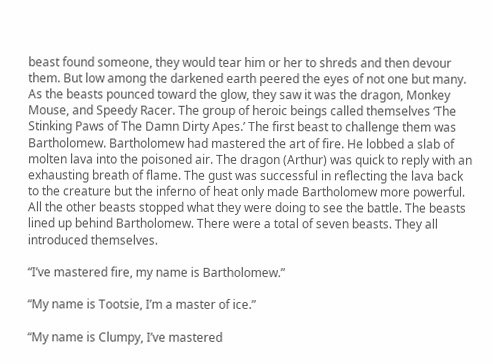beast found someone, they would tear him or her to shreds and then devour them. But low among the darkened earth peered the eyes of not one but many. As the beasts pounced toward the glow, they saw it was the dragon, Monkey Mouse, and Speedy Racer. The group of heroic beings called themselves ‘The Stinking Paws of The Damn Dirty Apes.’ The first beast to challenge them was Bartholomew. Bartholomew had mastered the art of fire. He lobbed a slab of molten lava into the poisoned air. The dragon (Arthur) was quick to reply with an exhausting breath of flame. The gust was successful in reflecting the lava back to the creature but the inferno of heat only made Bartholomew more powerful. All the other beasts stopped what they were doing to see the battle. The beasts lined up behind Bartholomew. There were a total of seven beasts. They all introduced themselves.

“I’ve mastered fire, my name is Bartholomew.”

“My name is Tootsie, I’m a master of ice.”

“My name is Clumpy, I’ve mastered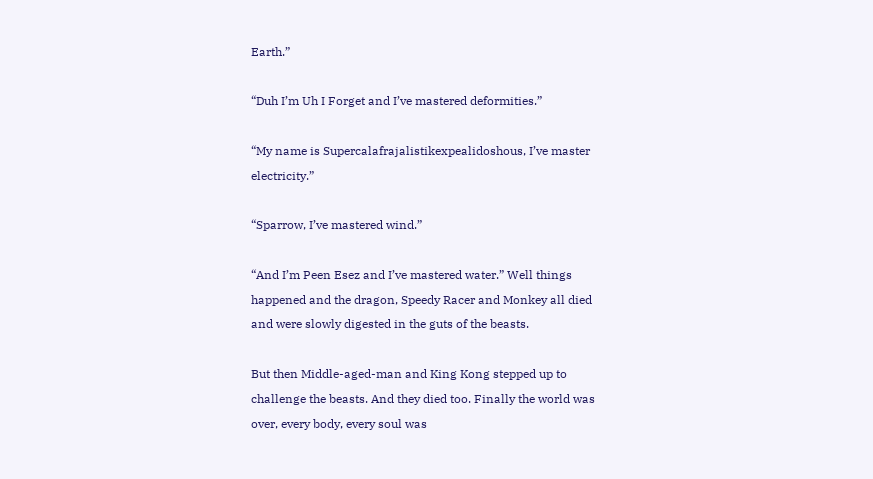Earth.”

“Duh I’m Uh I Forget and I’ve mastered deformities.”

“My name is Supercalafrajalistikexpealidoshous, I’ve master electricity.”

“Sparrow, I’ve mastered wind.”

“And I’m Peen Esez and I’ve mastered water.” Well things happened and the dragon, Speedy Racer and Monkey all died and were slowly digested in the guts of the beasts.

But then Middle-aged-man and King Kong stepped up to challenge the beasts. And they died too. Finally the world was over, every body, every soul was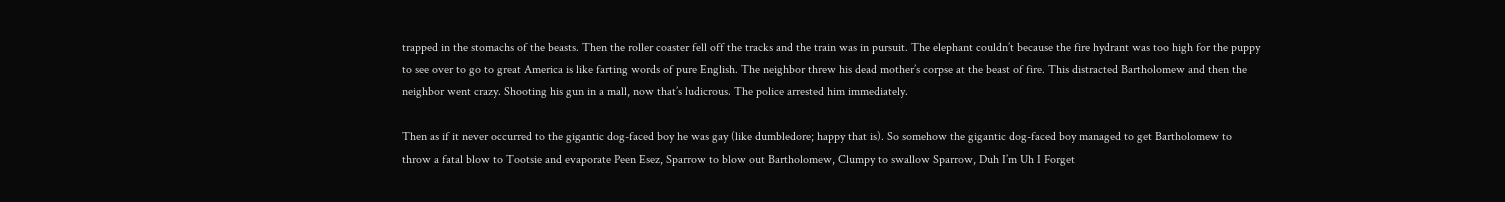trapped in the stomachs of the beasts. Then the roller coaster fell off the tracks and the train was in pursuit. The elephant couldn’t because the fire hydrant was too high for the puppy to see over to go to great America is like farting words of pure English. The neighbor threw his dead mother’s corpse at the beast of fire. This distracted Bartholomew and then the neighbor went crazy. Shooting his gun in a mall, now that’s ludicrous. The police arrested him immediately.

Then as if it never occurred to the gigantic dog-faced boy he was gay (like dumbledore; happy that is). So somehow the gigantic dog-faced boy managed to get Bartholomew to throw a fatal blow to Tootsie and evaporate Peen Esez, Sparrow to blow out Bartholomew, Clumpy to swallow Sparrow, Duh I’m Uh I Forget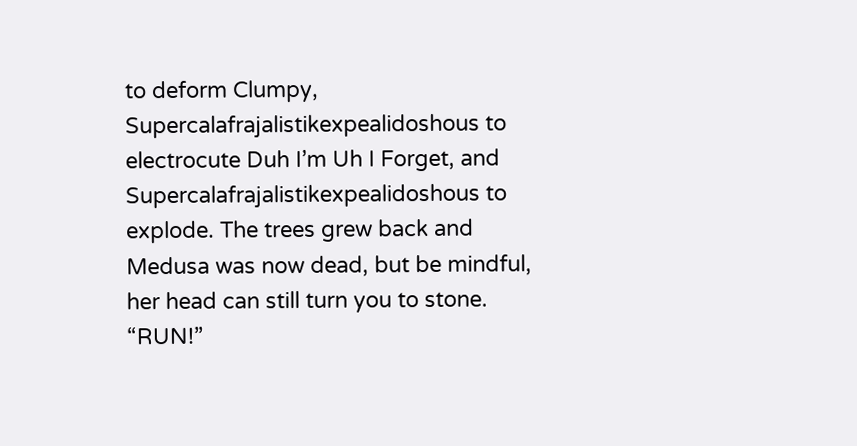to deform Clumpy, Supercalafrajalistikexpealidoshous to electrocute Duh I’m Uh I Forget, and Supercalafrajalistikexpealidoshous to explode. The trees grew back and Medusa was now dead, but be mindful, her head can still turn you to stone. “RUN!”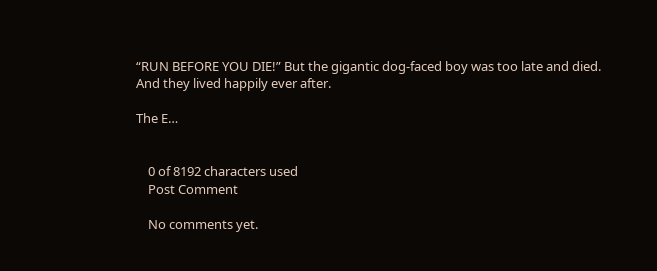“RUN BEFORE YOU DIE!” But the gigantic dog-faced boy was too late and died. And they lived happily ever after.

The E…


    0 of 8192 characters used
    Post Comment

    No comments yet.